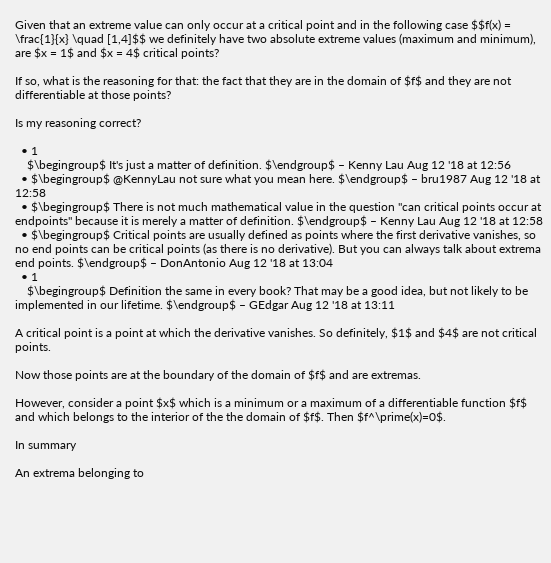Given that an extreme value can only occur at a critical point and in the following case $$f(x) = \frac{1}{x} \quad [1,4]$$ we definitely have two absolute extreme values (maximum and minimum), are $x = 1$ and $x = 4$ critical points?

If so, what is the reasoning for that: the fact that they are in the domain of $f$ and they are not differentiable at those points?

Is my reasoning correct?

  • 1
    $\begingroup$ It's just a matter of definition. $\endgroup$ – Kenny Lau Aug 12 '18 at 12:56
  • $\begingroup$ @KennyLau not sure what you mean here. $\endgroup$ – bru1987 Aug 12 '18 at 12:58
  • $\begingroup$ There is not much mathematical value in the question "can critical points occur at endpoints" because it is merely a matter of definition. $\endgroup$ – Kenny Lau Aug 12 '18 at 12:58
  • $\begingroup$ Critical points are usually defined as points where the first derivative vanishes, so no end points can be critical points (as there is no derivative). But you can always talk about extrema end points. $\endgroup$ – DonAntonio Aug 12 '18 at 13:04
  • 1
    $\begingroup$ Definition the same in every book? That may be a good idea, but not likely to be implemented in our lifetime. $\endgroup$ – GEdgar Aug 12 '18 at 13:11

A critical point is a point at which the derivative vanishes. So definitely, $1$ and $4$ are not critical points.

Now those points are at the boundary of the domain of $f$ and are extremas.

However, consider a point $x$ which is a minimum or a maximum of a differentiable function $f$ and which belongs to the interior of the the domain of $f$. Then $f^\prime(x)=0$.

In summary

An extrema belonging to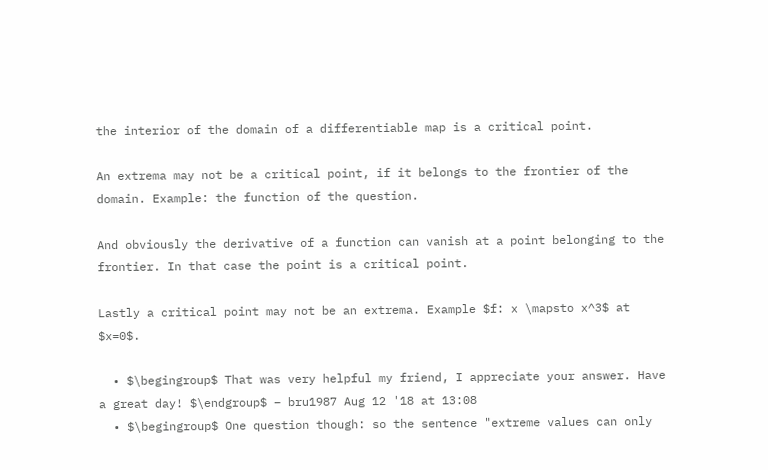the interior of the domain of a differentiable map is a critical point.

An extrema may not be a critical point, if it belongs to the frontier of the domain. Example: the function of the question.

And obviously the derivative of a function can vanish at a point belonging to the frontier. In that case the point is a critical point.

Lastly a critical point may not be an extrema. Example $f: x \mapsto x^3$ at $x=0$.

  • $\begingroup$ That was very helpful my friend, I appreciate your answer. Have a great day! $\endgroup$ – bru1987 Aug 12 '18 at 13:08
  • $\begingroup$ One question though: so the sentence "extreme values can only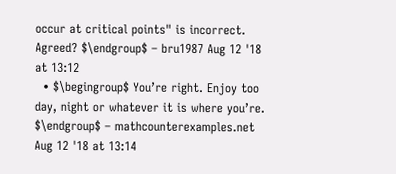occur at critical points" is incorrect. Agreed? $\endgroup$ – bru1987 Aug 12 '18 at 13:12
  • $\begingroup$ You’re right. Enjoy too day, night or whatever it is where you’re. $\endgroup$ – mathcounterexamples.net Aug 12 '18 at 13:14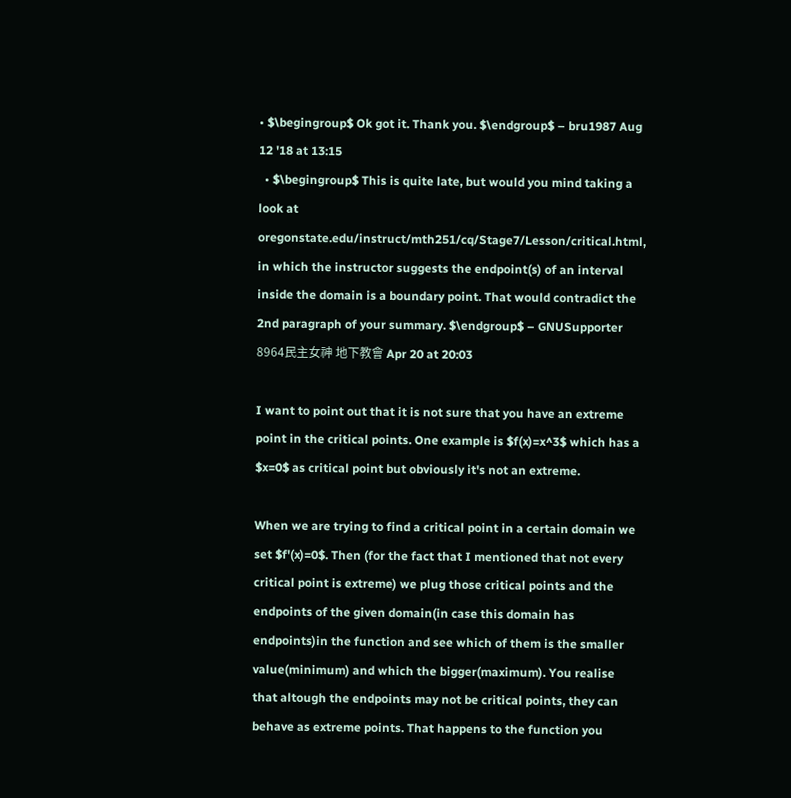• $\begingroup$ Ok got it. Thank you. $\endgroup$ – bru1987 Aug 12 '18 at 13:15
  • $\begingroup$ This is quite late, but would you mind taking a look at oregonstate.edu/instruct/mth251/cq/Stage7/Lesson/critical.html, in which the instructor suggests the endpoint(s) of an interval inside the domain is a boundary point. That would contradict the 2nd paragraph of your summary. $\endgroup$ – GNUSupporter 8964民主女神 地下教會 Apr 20 at 20:03

I want to point out that it is not sure that you have an extreme point in the critical points. One example is $f(x)=x^3$ which has a $x=0$ as critical point but obviously it's not an extreme.

When we are trying to find a critical point in a certain domain we set $f'(x)=0$. Then (for the fact that I mentioned that not every critical point is extreme) we plug those critical points and the endpoints of the given domain(in case this domain has endpoints)in the function and see which of them is the smaller value(minimum) and which the bigger(maximum). You realise that altough the endpoints may not be critical points, they can behave as extreme points. That happens to the function you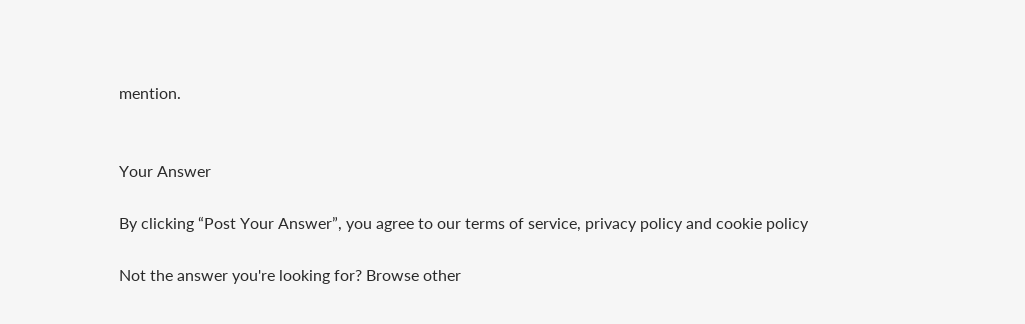mention.


Your Answer

By clicking “Post Your Answer”, you agree to our terms of service, privacy policy and cookie policy

Not the answer you're looking for? Browse other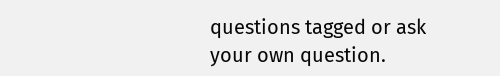questions tagged or ask your own question.